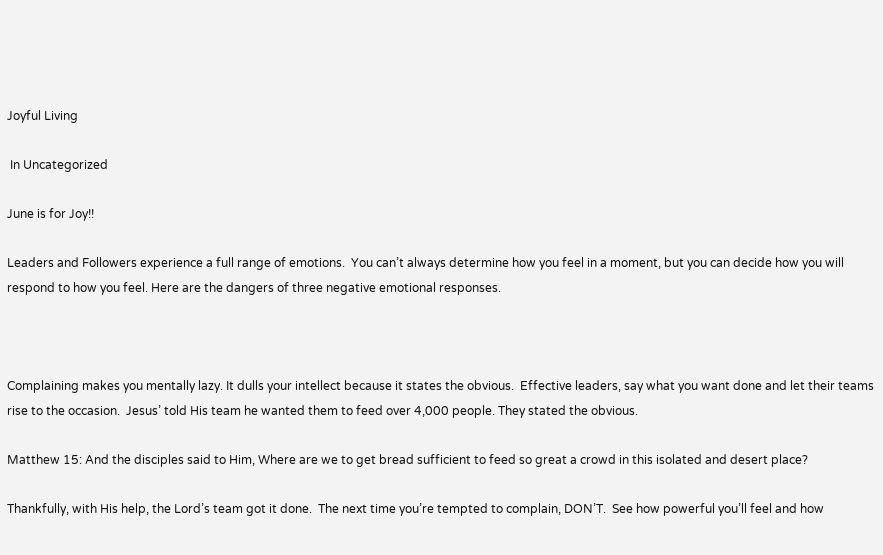Joyful Living

 In Uncategorized

June is for Joy!!

Leaders and Followers experience a full range of emotions.  You can’t always determine how you feel in a moment, but you can decide how you will respond to how you feel. Here are the dangers of three negative emotional responses.



Complaining makes you mentally lazy. It dulls your intellect because it states the obvious.  Effective leaders, say what you want done and let their teams rise to the occasion.  Jesus’ told His team he wanted them to feed over 4,000 people. They stated the obvious.

Matthew 15: And the disciples said to Him, Where are we to get bread sufficient to feed so great a crowd in this isolated and desert place?

Thankfully, with His help, the Lord’s team got it done.  The next time you’re tempted to complain, DON’T.  See how powerful you’ll feel and how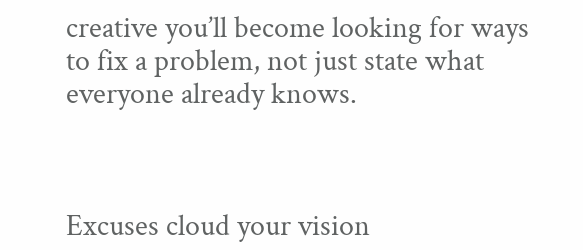creative you’ll become looking for ways to fix a problem, not just state what everyone already knows.



Excuses cloud your vision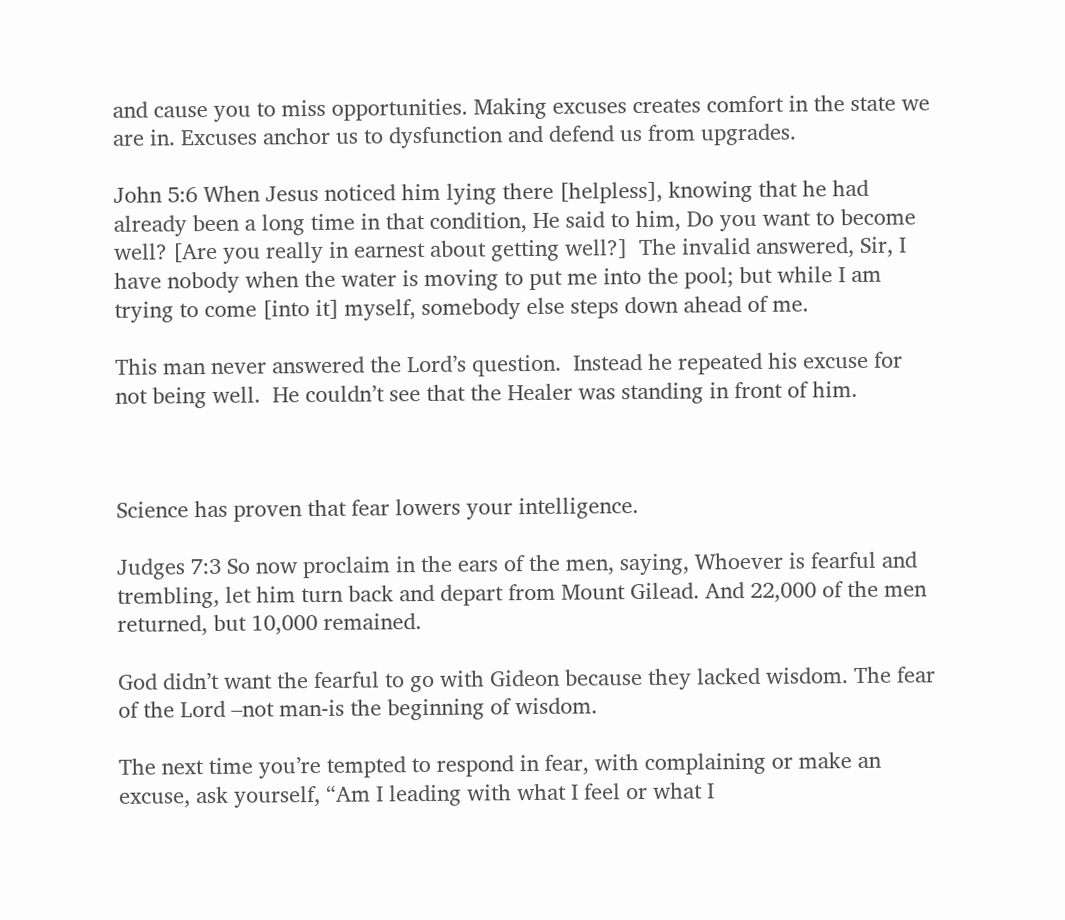and cause you to miss opportunities. Making excuses creates comfort in the state we are in. Excuses anchor us to dysfunction and defend us from upgrades.

John 5:6 When Jesus noticed him lying there [helpless], knowing that he had already been a long time in that condition, He said to him, Do you want to become well? [Are you really in earnest about getting well?]  The invalid answered, Sir, I have nobody when the water is moving to put me into the pool; but while I am trying to come [into it] myself, somebody else steps down ahead of me.

This man never answered the Lord’s question.  Instead he repeated his excuse for not being well.  He couldn’t see that the Healer was standing in front of him.



Science has proven that fear lowers your intelligence.

Judges 7:3 So now proclaim in the ears of the men, saying, Whoever is fearful and trembling, let him turn back and depart from Mount Gilead. And 22,000 of the men returned, but 10,000 remained.

God didn’t want the fearful to go with Gideon because they lacked wisdom. The fear of the Lord –not man-is the beginning of wisdom.

The next time you’re tempted to respond in fear, with complaining or make an excuse, ask yourself, “Am I leading with what I feel or what I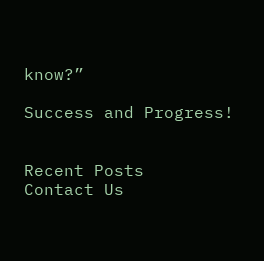know?”

Success and Progress!


Recent Posts
Contact Us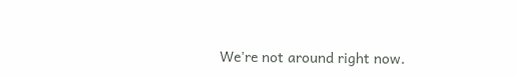We're not around right now.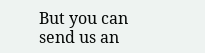But you can send us an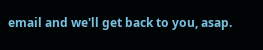email and we'll get back to you, asap.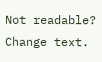Not readable? Change text.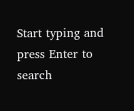Start typing and press Enter to search